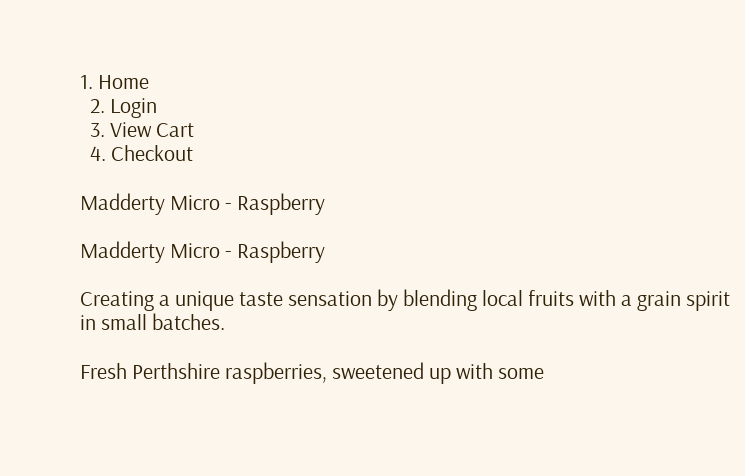1. Home
  2. Login
  3. View Cart
  4. Checkout

Madderty Micro - Raspberry

Madderty Micro - Raspberry

Creating a unique taste sensation by blending local fruits with a grain spirit in small batches.

Fresh Perthshire raspberries, sweetened up with some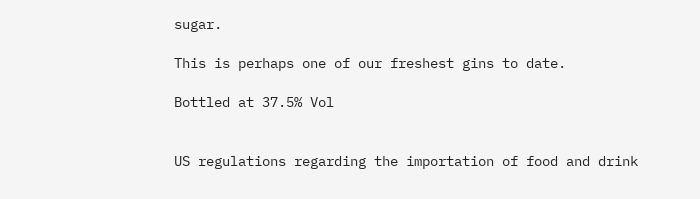sugar.

This is perhaps one of our freshest gins to date.

Bottled at 37.5% Vol


US regulations regarding the importation of food and drink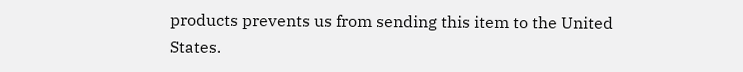products prevents us from sending this item to the United States.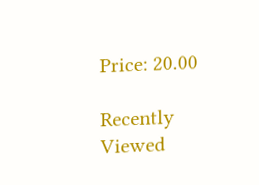Price: 20.00

Recently Viewed